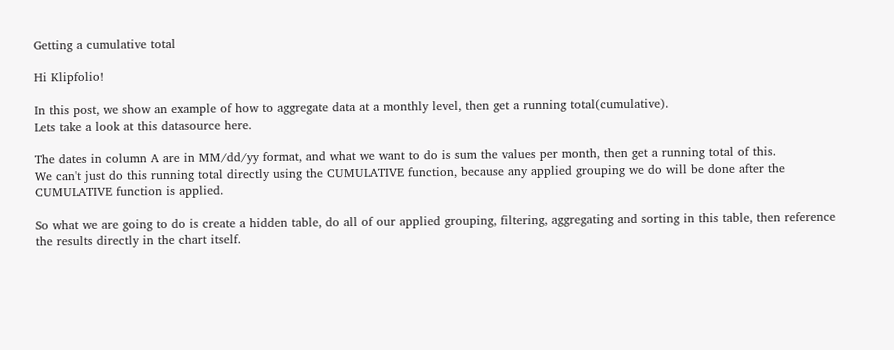Getting a cumulative total

Hi Klipfolio!

In this post, we show an example of how to aggregate data at a monthly level, then get a running total(cumulative).
Lets take a look at this datasource here.

The dates in column A are in MM/dd/yy format, and what we want to do is sum the values per month, then get a running total of this.
We can't just do this running total directly using the CUMULATIVE function, because any applied grouping we do will be done after the CUMULATIVE function is applied.

So what we are going to do is create a hidden table, do all of our applied grouping, filtering, aggregating and sorting in this table, then reference the results directly in the chart itself.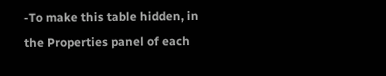-To make this table hidden, in the Properties panel of each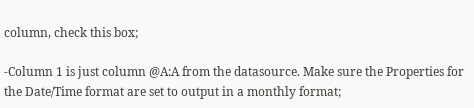column, check this box;

-Column 1 is just column @A:A from the datasource. Make sure the Properties for the Date/Time format are set to output in a monthly format;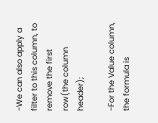-We can also apply a filter to this column, to remove the first row(the column header);

-For the Value column, the formula is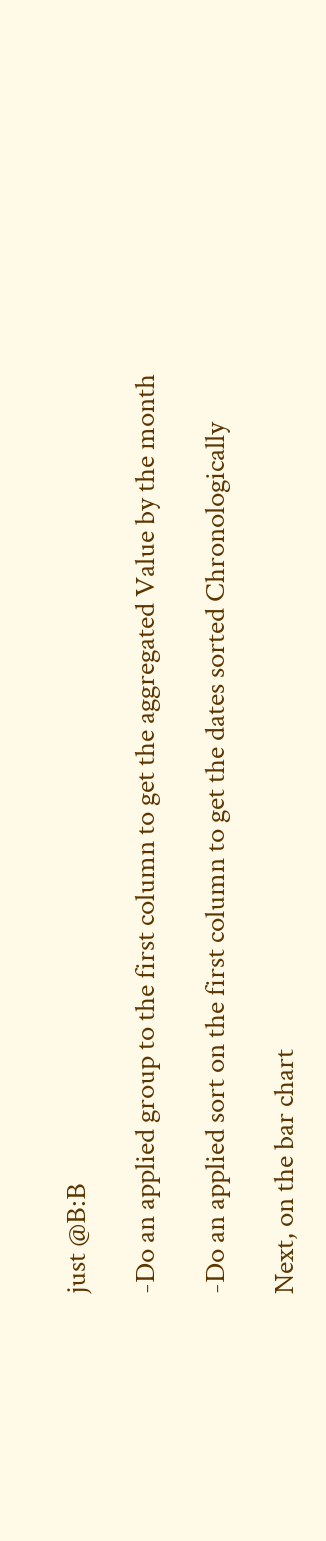just @B:B

-Do an applied group to the first column to get the aggregated Value by the month

-Do an applied sort on the first column to get the dates sorted Chronologically

Next, on the bar chart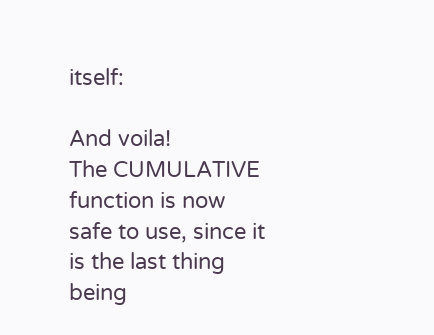itself:

And voila!
The CUMULATIVE function is now safe to use, since it is the last thing being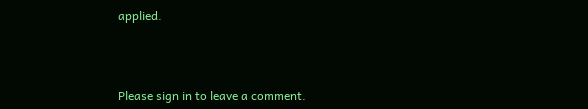applied.



Please sign in to leave a comment.